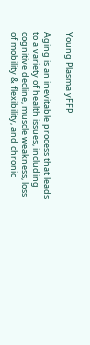Young Plasma yFFP

Aging is an inevitable process that leads to a variety of health issues, including cognitive decline, muscle weakness, loss of mobility & flexibility, and chronic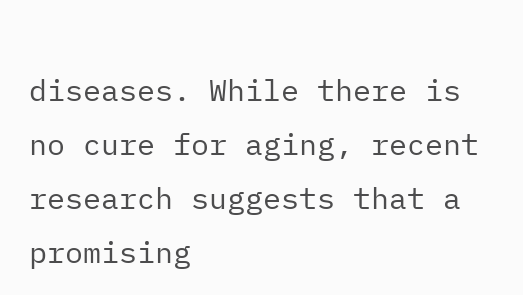diseases. While there is no cure for aging, recent research suggests that a promising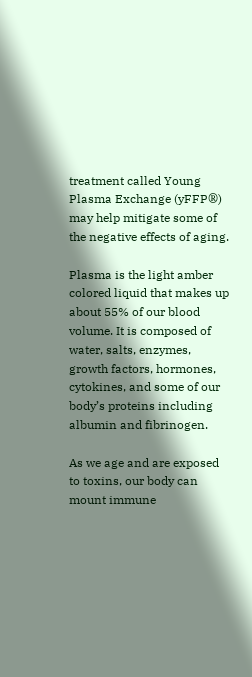treatment called Young Plasma Exchange (yFFP®) may help mitigate some of the negative effects of aging.

Plasma is the light amber colored liquid that makes up about 55% of our blood volume. It is composed of water, salts, enzymes, growth factors, hormones, cytokines, and some of our body’s proteins including albumin and fibrinogen.

As we age and are exposed to toxins, our body can mount immune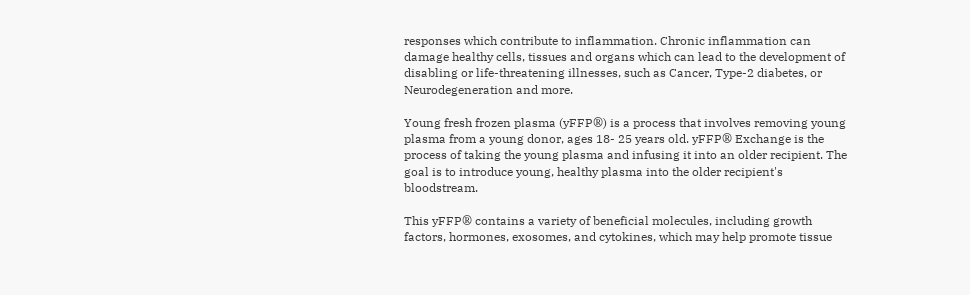responses which contribute to inflammation. Chronic inflammation can damage healthy cells, tissues and organs which can lead to the development of disabling or life-threatening illnesses, such as Cancer, Type-2 diabetes, or Neurodegeneration and more.

Young fresh frozen plasma (yFFP®) is a process that involves removing young plasma from a young donor, ages 18- 25 years old. yFFP® Exchange is the process of taking the young plasma and infusing it into an older recipient. The goal is to introduce young, healthy plasma into the older recipient's bloodstream.

This yFFP® contains a variety of beneficial molecules, including growth factors, hormones, exosomes, and cytokines, which may help promote tissue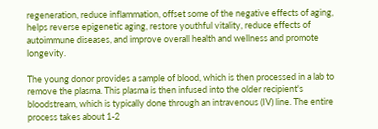regeneration, reduce inflammation, offset some of the negative effects of aging, helps reverse epigenetic aging, restore youthful vitality, reduce effects of autoimmune diseases, and improve overall health and wellness and promote longevity.

The young donor provides a sample of blood, which is then processed in a lab to remove the plasma. This plasma is then infused into the older recipient's bloodstream, which is typically done through an intravenous (IV) line. The entire process takes about 1-2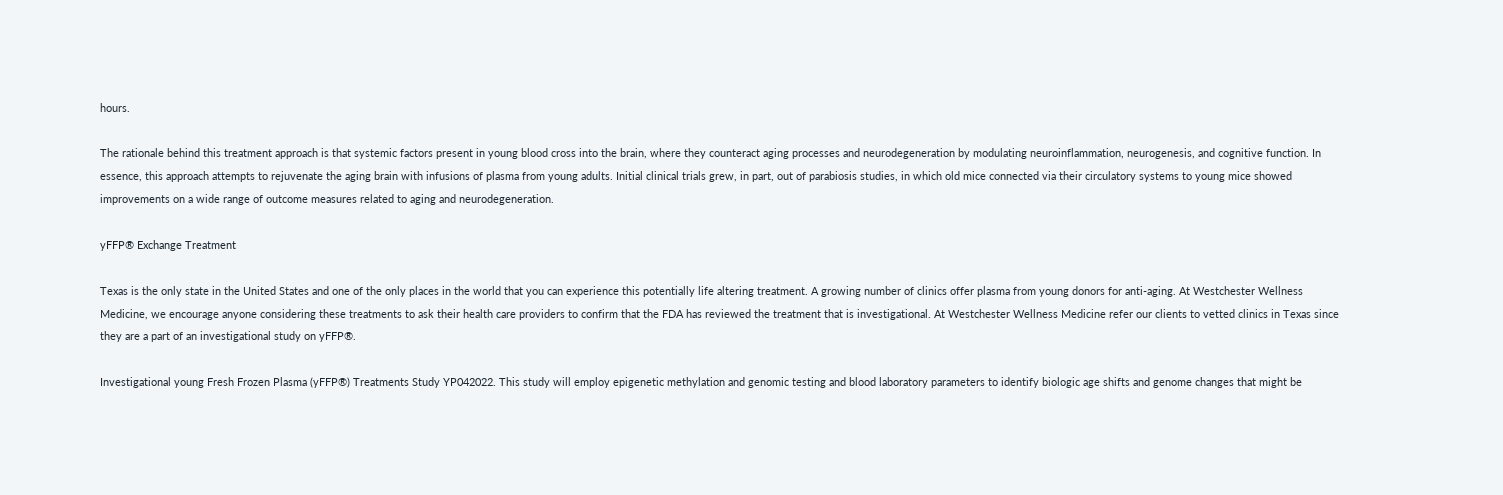hours.

The rationale behind this treatment approach is that systemic factors present in young blood cross into the brain, where they counteract aging processes and neurodegeneration by modulating neuroinflammation, neurogenesis, and cognitive function. In essence, this approach attempts to rejuvenate the aging brain with infusions of plasma from young adults. Initial clinical trials grew, in part, out of parabiosis studies, in which old mice connected via their circulatory systems to young mice showed improvements on a wide range of outcome measures related to aging and neurodegeneration.

yFFP® Exchange Treatment

Texas is the only state in the United States and one of the only places in the world that you can experience this potentially life altering treatment. A growing number of clinics offer plasma from young donors for anti-aging. At Westchester Wellness Medicine, we encourage anyone considering these treatments to ask their health care providers to confirm that the FDA has reviewed the treatment that is investigational. At Westchester Wellness Medicine refer our clients to vetted clinics in Texas since they are a part of an investigational study on yFFP®.

Investigational young Fresh Frozen Plasma (yFFP®) Treatments Study YP042022. This study will employ epigenetic methylation and genomic testing and blood laboratory parameters to identify biologic age shifts and genome changes that might be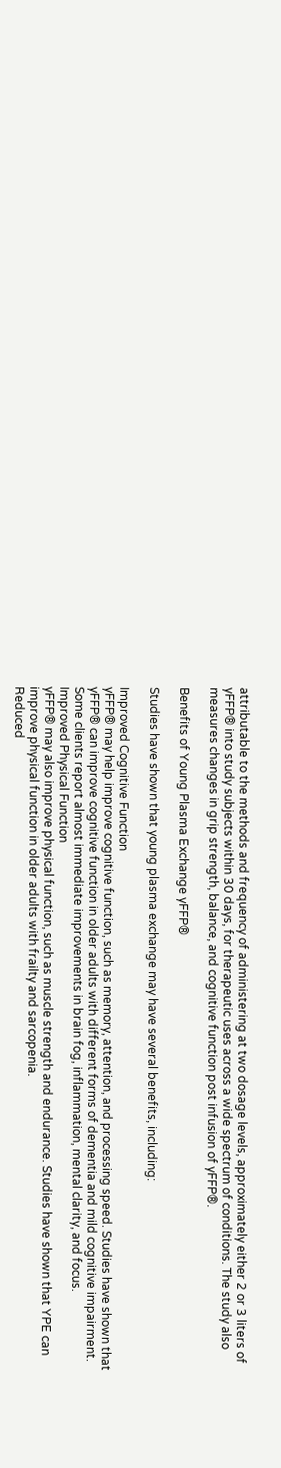attributable to the methods and frequency of administering at two dosage levels, approximately either 2 or 3 liters of yFFP® into study subjects within 30 days, for therapeutic uses across a wide spectrum of conditions. The study also measures changes in grip strength, balance, and cognitive function post infusion of yFFP®.

Benefits of Young Plasma Exchange yFFP®

Studies have shown that young plasma exchange may have several benefits, including:

Improved Cognitive Function
yFFP® may help improve cognitive function, such as memory, attention, and processing speed. Studies have shown that yFFP® can improve cognitive function in older adults with different forms of dementia and mild cognitive impairment. Some clients report almost immediate improvements in brain fog, inflammation, mental clarity, and focus.
Improved Physical Function
yFFP® may also improve physical function, such as muscle strength and endurance. Studies have shown that YPE can improve physical function in older adults with frailty and sarcopenia.
Reduced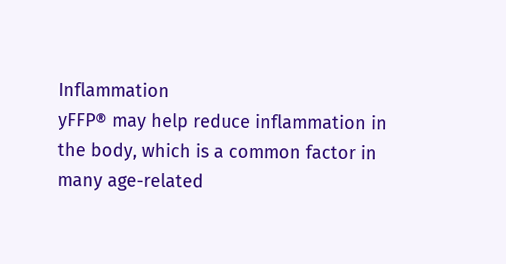Inflammation
yFFP® may help reduce inflammation in the body, which is a common factor in many age-related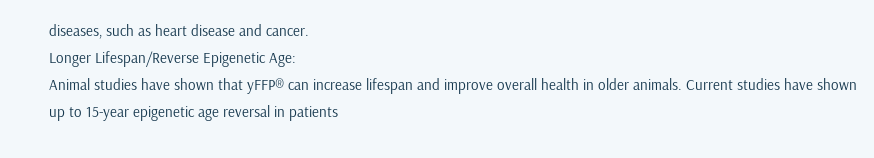diseases, such as heart disease and cancer.
Longer Lifespan/Reverse Epigenetic Age:
Animal studies have shown that yFFP® can increase lifespan and improve overall health in older animals. Current studies have shown up to 15-year epigenetic age reversal in patients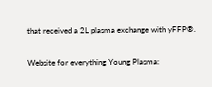that received a 2L plasma exchange with yFFP®.

Website for everything Young Plasma: